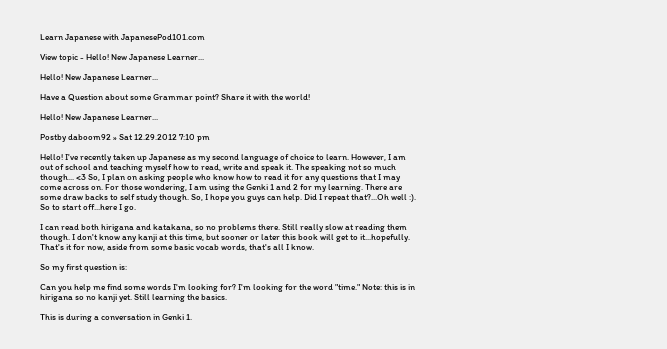Learn Japanese with JapanesePod101.com

View topic - Hello! New Japanese Learner...

Hello! New Japanese Learner...

Have a Question about some Grammar point? Share it with the world!

Hello! New Japanese Learner...

Postby daboom92 » Sat 12.29.2012 7:10 pm

Hello! I've recently taken up Japanese as my second language of choice to learn. However, I am out of school and teaching myself how to read, write and speak it. The speaking not so much though... <3 So, I plan on asking people who know how to read it for any questions that I may come across on. For those wondering, I am using the Genki 1 and 2 for my learning. There are some draw backs to self study though. So, I hope you guys can help. Did I repeat that?...Oh well :). So to start off...here I go.

I can read both hirigana and katakana, so no problems there. Still really slow at reading them though. I don't know any kanji at this time, but sooner or later this book will get to it...hopefully. That's it for now, aside from some basic vocab words, that's all I know.

So my first question is:

Can you help me find some words I'm looking for? I'm looking for the word "time." Note: this is in hirigana so no kanji yet. Still learning the basics.

This is during a conversation in Genki 1.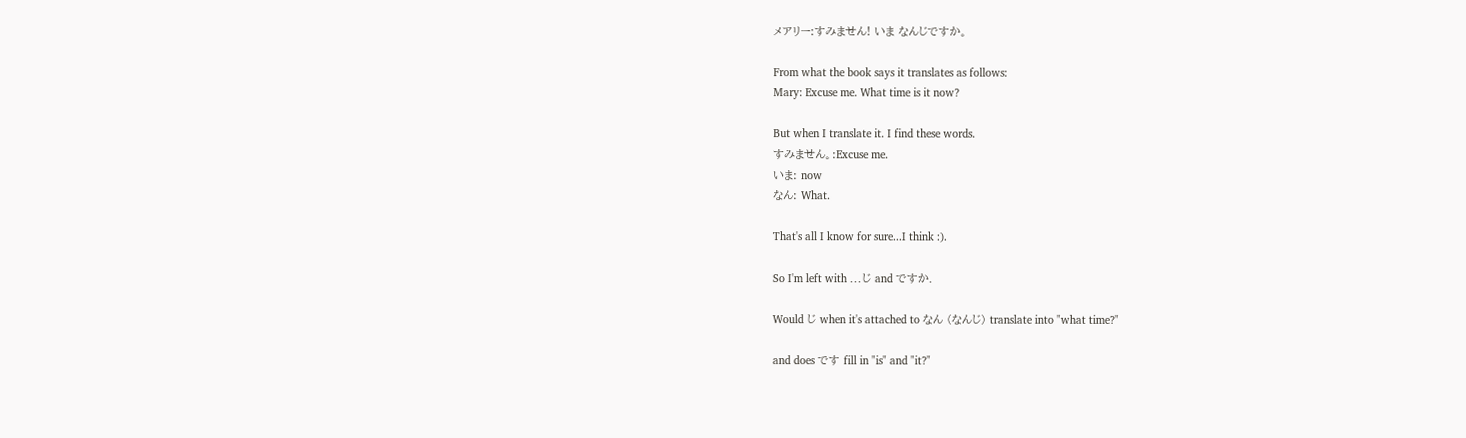メアリー:すみません! いま なんじですか。

From what the book says it translates as follows:
Mary: Excuse me. What time is it now?

But when I translate it. I find these words.
すみません。:Excuse me.
いま: now
なん: What.

That's all I know for sure...I think :).

So I'm left with ...じ and ですか.

Would じ when it's attached to なん (なんじ) translate into "what time?"

and does です fill in "is" and "it?"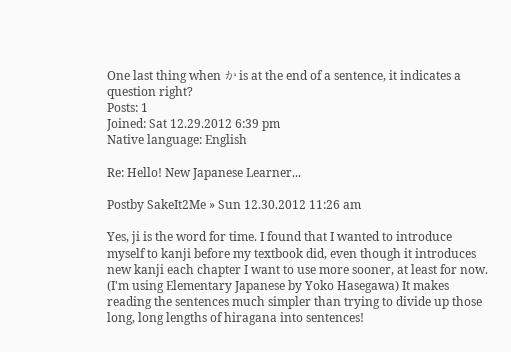One last thing when か is at the end of a sentence, it indicates a question right?
Posts: 1
Joined: Sat 12.29.2012 6:39 pm
Native language: English

Re: Hello! New Japanese Learner...

Postby SakeIt2Me » Sun 12.30.2012 11:26 am

Yes, ji is the word for time. I found that I wanted to introduce myself to kanji before my textbook did, even though it introduces new kanji each chapter I want to use more sooner, at least for now. (I'm using Elementary Japanese by Yoko Hasegawa) It makes reading the sentences much simpler than trying to divide up those long, long lengths of hiragana into sentences!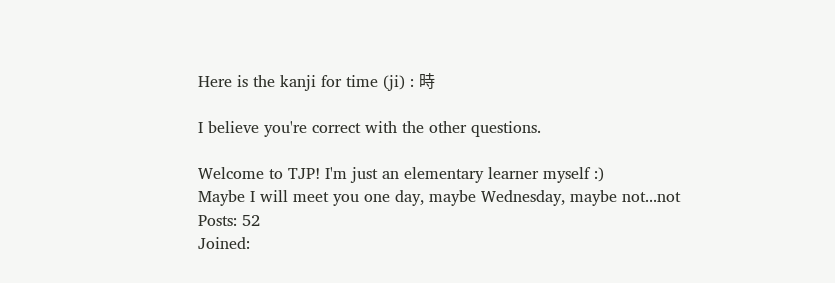Here is the kanji for time (ji) : 時

I believe you're correct with the other questions.

Welcome to TJP! I'm just an elementary learner myself :)
Maybe I will meet you one day, maybe Wednesday, maybe not...not
Posts: 52
Joined: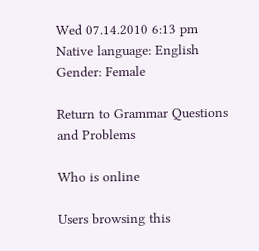Wed 07.14.2010 6:13 pm
Native language: English
Gender: Female

Return to Grammar Questions and Problems

Who is online

Users browsing this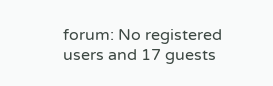forum: No registered users and 17 guests